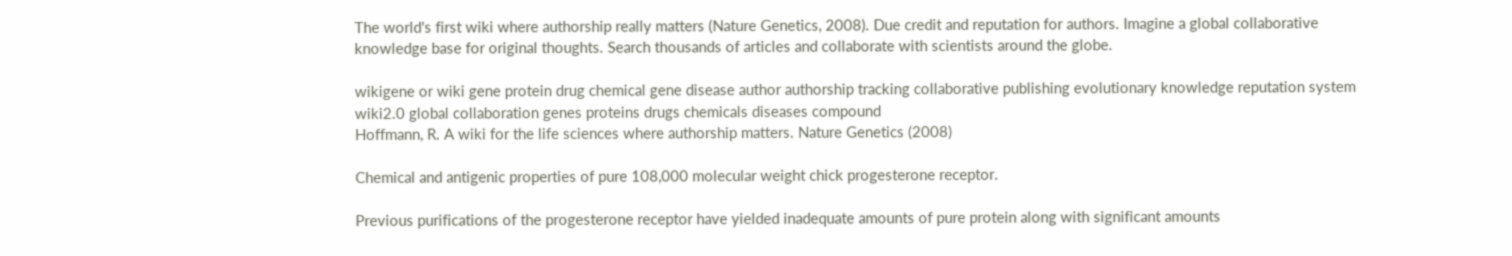The world's first wiki where authorship really matters (Nature Genetics, 2008). Due credit and reputation for authors. Imagine a global collaborative knowledge base for original thoughts. Search thousands of articles and collaborate with scientists around the globe.

wikigene or wiki gene protein drug chemical gene disease author authorship tracking collaborative publishing evolutionary knowledge reputation system wiki2.0 global collaboration genes proteins drugs chemicals diseases compound
Hoffmann, R. A wiki for the life sciences where authorship matters. Nature Genetics (2008)

Chemical and antigenic properties of pure 108,000 molecular weight chick progesterone receptor.

Previous purifications of the progesterone receptor have yielded inadequate amounts of pure protein along with significant amounts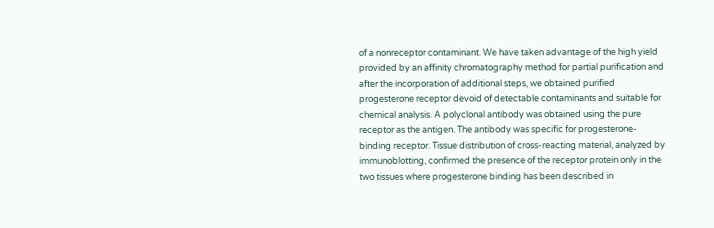of a nonreceptor contaminant. We have taken advantage of the high yield provided by an affinity chromatography method for partial purification and after the incorporation of additional steps, we obtained purified progesterone receptor devoid of detectable contaminants and suitable for chemical analysis. A polyclonal antibody was obtained using the pure receptor as the antigen. The antibody was specific for progesterone-binding receptor. Tissue distribution of cross-reacting material, analyzed by immunoblotting, confirmed the presence of the receptor protein only in the two tissues where progesterone binding has been described in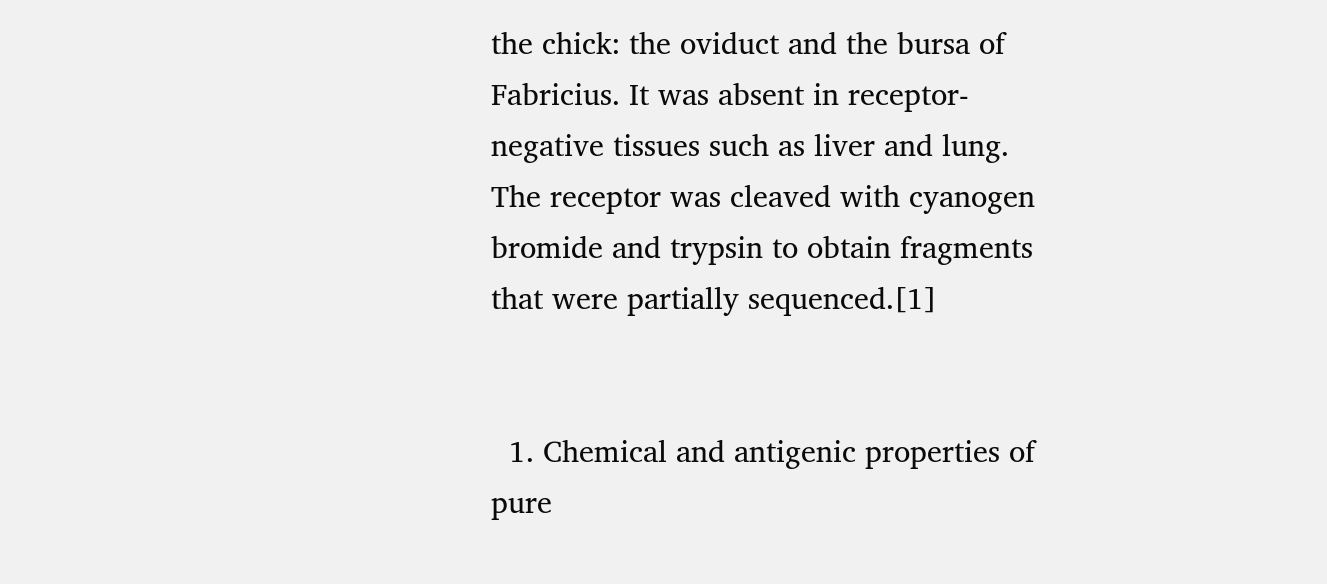the chick: the oviduct and the bursa of Fabricius. It was absent in receptor-negative tissues such as liver and lung. The receptor was cleaved with cyanogen bromide and trypsin to obtain fragments that were partially sequenced.[1]


  1. Chemical and antigenic properties of pure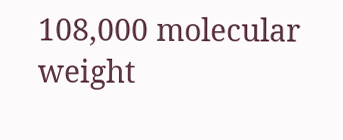108,000 molecular weight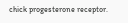chick progesterone receptor.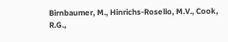Birnbaumer, M., Hinrichs-Rosello, M.V., Cook, R.G.,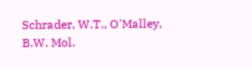Schrader, W.T., O'Malley, B.W. Mol.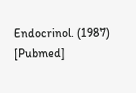Endocrinol. (1987) [Pubmed]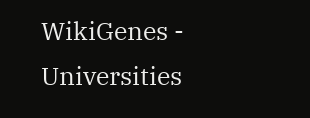WikiGenes - Universities